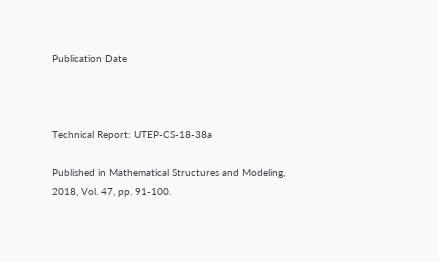Publication Date



Technical Report: UTEP-CS-18-38a

Published in Mathematical Structures and Modeling, 2018, Vol. 47, pp. 91-100.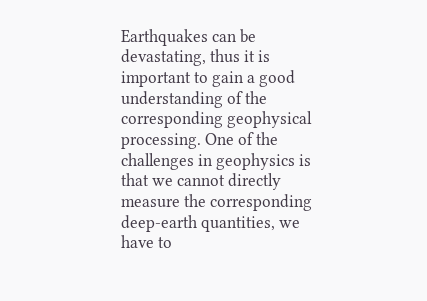Earthquakes can be devastating, thus it is important to gain a good understanding of the corresponding geophysical processing. One of the challenges in geophysics is that we cannot directly measure the corresponding deep-earth quantities, we have to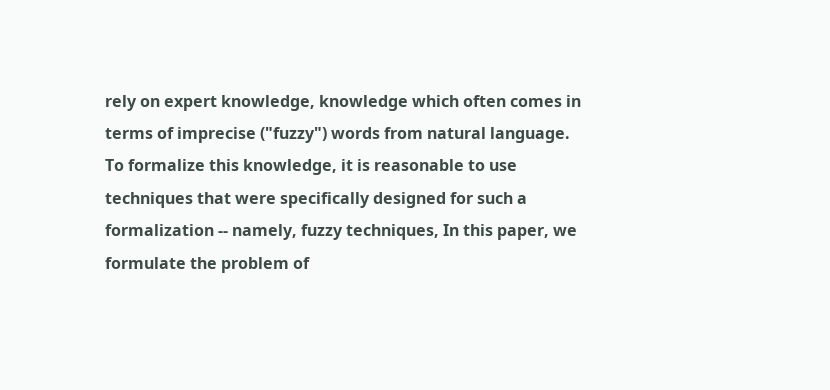rely on expert knowledge, knowledge which often comes in terms of imprecise ("fuzzy") words from natural language. To formalize this knowledge, it is reasonable to use techniques that were specifically designed for such a formalization -- namely, fuzzy techniques, In this paper, we formulate the problem of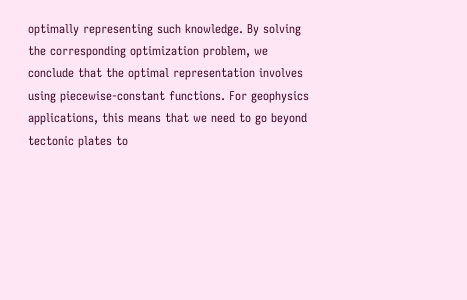optimally representing such knowledge. By solving the corresponding optimization problem, we conclude that the optimal representation involves using piecewise-constant functions. For geophysics applications, this means that we need to go beyond tectonic plates to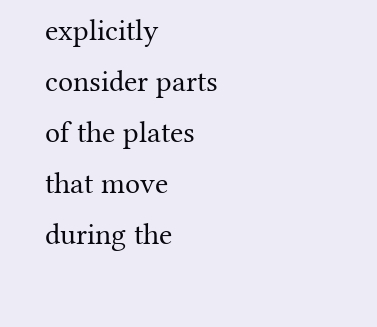explicitly consider parts of the plates that move during the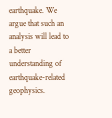earthquake. We argue that such an analysis will lead to a better understanding of earthquake-related geophysics.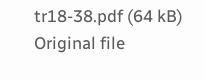tr18-38.pdf (64 kB)
Original file